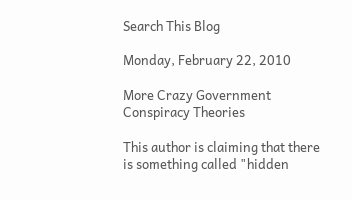Search This Blog

Monday, February 22, 2010

More Crazy Government Conspiracy Theories

This author is claiming that there is something called "hidden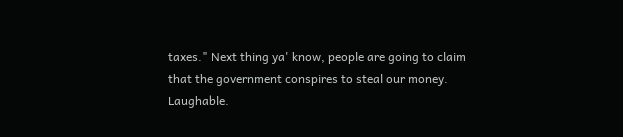taxes." Next thing ya' know, people are going to claim that the government conspires to steal our money. Laughable.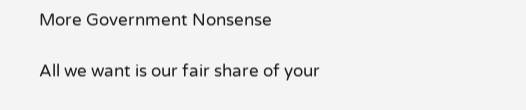More Government Nonsense

All we want is our fair share of your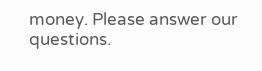money. Please answer our questions.